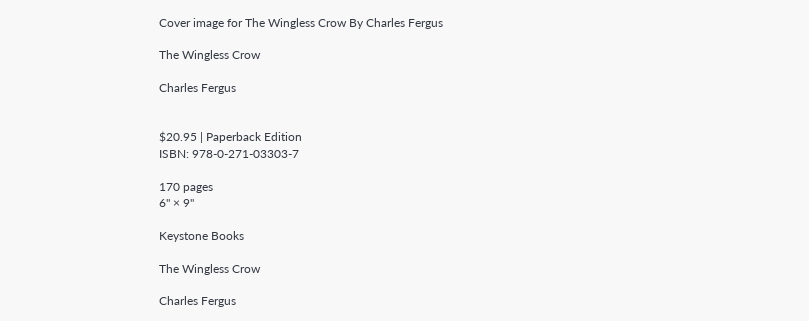Cover image for The Wingless Crow By Charles Fergus

The Wingless Crow

Charles Fergus


$20.95 | Paperback Edition
ISBN: 978-0-271-03303-7

170 pages
6" × 9"

Keystone Books

The Wingless Crow

Charles Fergus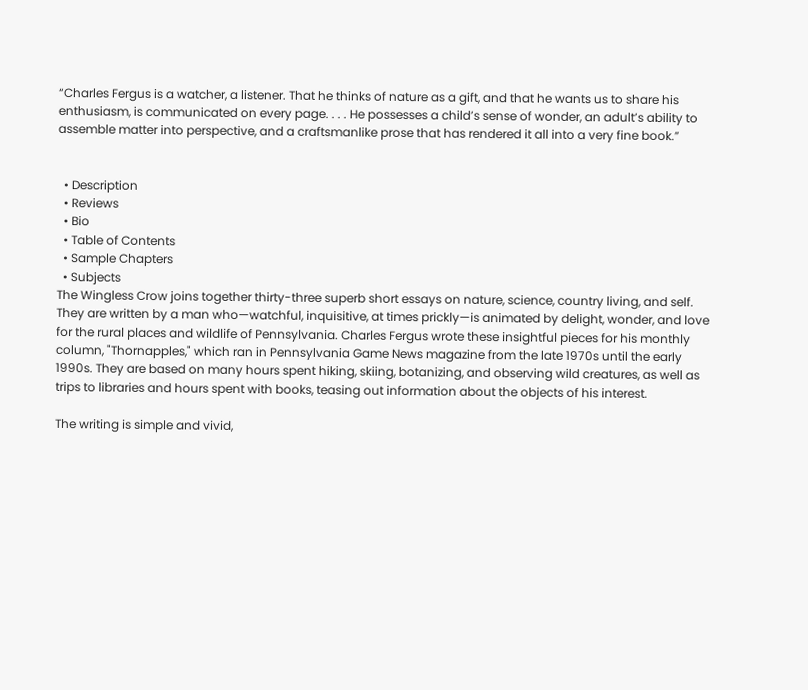“Charles Fergus is a watcher, a listener. That he thinks of nature as a gift, and that he wants us to share his enthusiasm, is communicated on every page. . . . He possesses a child’s sense of wonder, an adult’s ability to assemble matter into perspective, and a craftsmanlike prose that has rendered it all into a very fine book.”


  • Description
  • Reviews
  • Bio
  • Table of Contents
  • Sample Chapters
  • Subjects
The Wingless Crow joins together thirty-three superb short essays on nature, science, country living, and self. They are written by a man who—watchful, inquisitive, at times prickly—is animated by delight, wonder, and love for the rural places and wildlife of Pennsylvania. Charles Fergus wrote these insightful pieces for his monthly column, "Thornapples," which ran in Pennsylvania Game News magazine from the late 1970s until the early 1990s. They are based on many hours spent hiking, skiing, botanizing, and observing wild creatures, as well as trips to libraries and hours spent with books, teasing out information about the objects of his interest.

The writing is simple and vivid,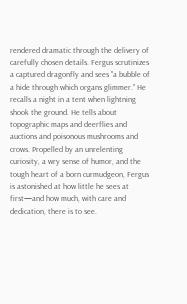rendered dramatic through the delivery of carefully chosen details. Fergus scrutinizes a captured dragonfly and sees "a bubble of a hide through which organs glimmer." He recalls a night in a tent when lightning shook the ground. He tells about topographic maps and deerflies and auctions and poisonous mushrooms and crows. Propelled by an unrelenting curiosity, a wry sense of humor, and the tough heart of a born curmudgeon, Fergus is astonished at how little he sees at first—and how much, with care and dedication, there is to see.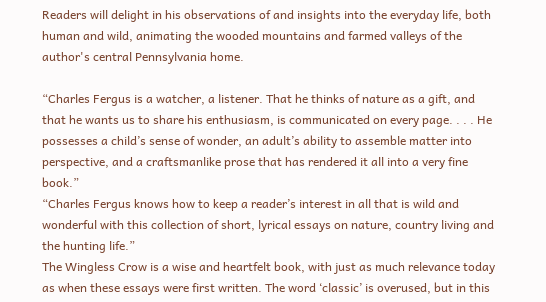Readers will delight in his observations of and insights into the everyday life, both human and wild, animating the wooded mountains and farmed valleys of the author's central Pennsylvania home.

“Charles Fergus is a watcher, a listener. That he thinks of nature as a gift, and that he wants us to share his enthusiasm, is communicated on every page. . . . He possesses a child’s sense of wonder, an adult’s ability to assemble matter into perspective, and a craftsmanlike prose that has rendered it all into a very fine book.”
“Charles Fergus knows how to keep a reader’s interest in all that is wild and wonderful with this collection of short, lyrical essays on nature, country living and the hunting life.”
The Wingless Crow is a wise and heartfelt book, with just as much relevance today as when these essays were first written. The word ‘classic’ is overused, but in this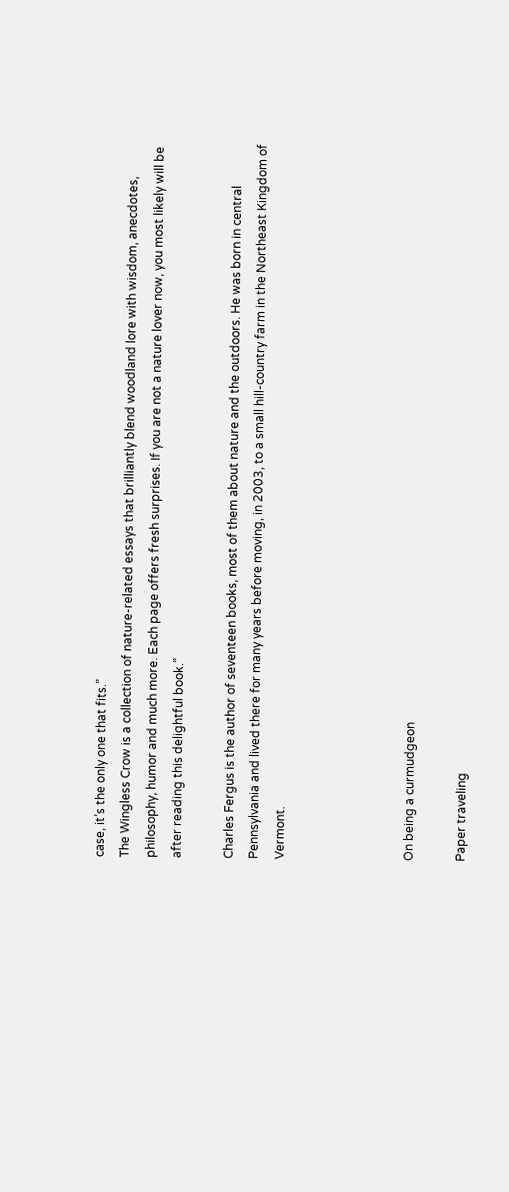case, it’s the only one that fits.”
The Wingless Crow is a collection of nature-related essays that brilliantly blend woodland lore with wisdom, anecdotes, philosophy, humor and much more. Each page offers fresh surprises. If you are not a nature lover now, you most likely will be after reading this delightful book.”

Charles Fergus is the author of seventeen books, most of them about nature and the outdoors. He was born in central Pennsylvania and lived there for many years before moving, in 2003, to a small hill-country farm in the Northeast Kingdom of Vermont.




On being a curmudgeon

Paper traveling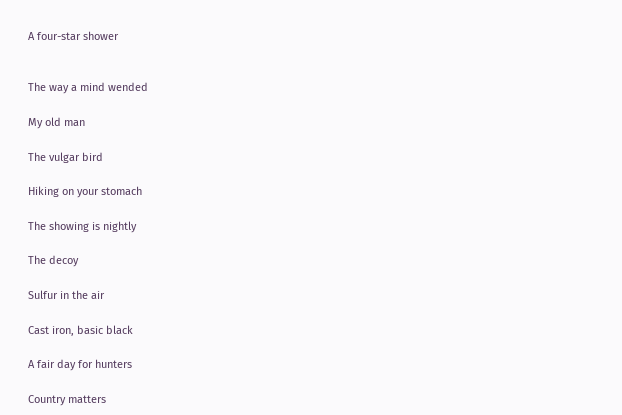A four-star shower


The way a mind wended

My old man

The vulgar bird

Hiking on your stomach

The showing is nightly

The decoy

Sulfur in the air

Cast iron, basic black

A fair day for hunters

Country matters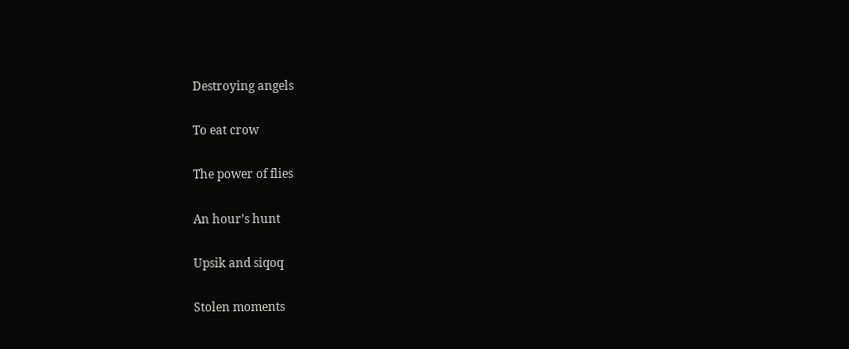Destroying angels

To eat crow

The power of flies

An hour’s hunt

Upsik and siqoq

Stolen moments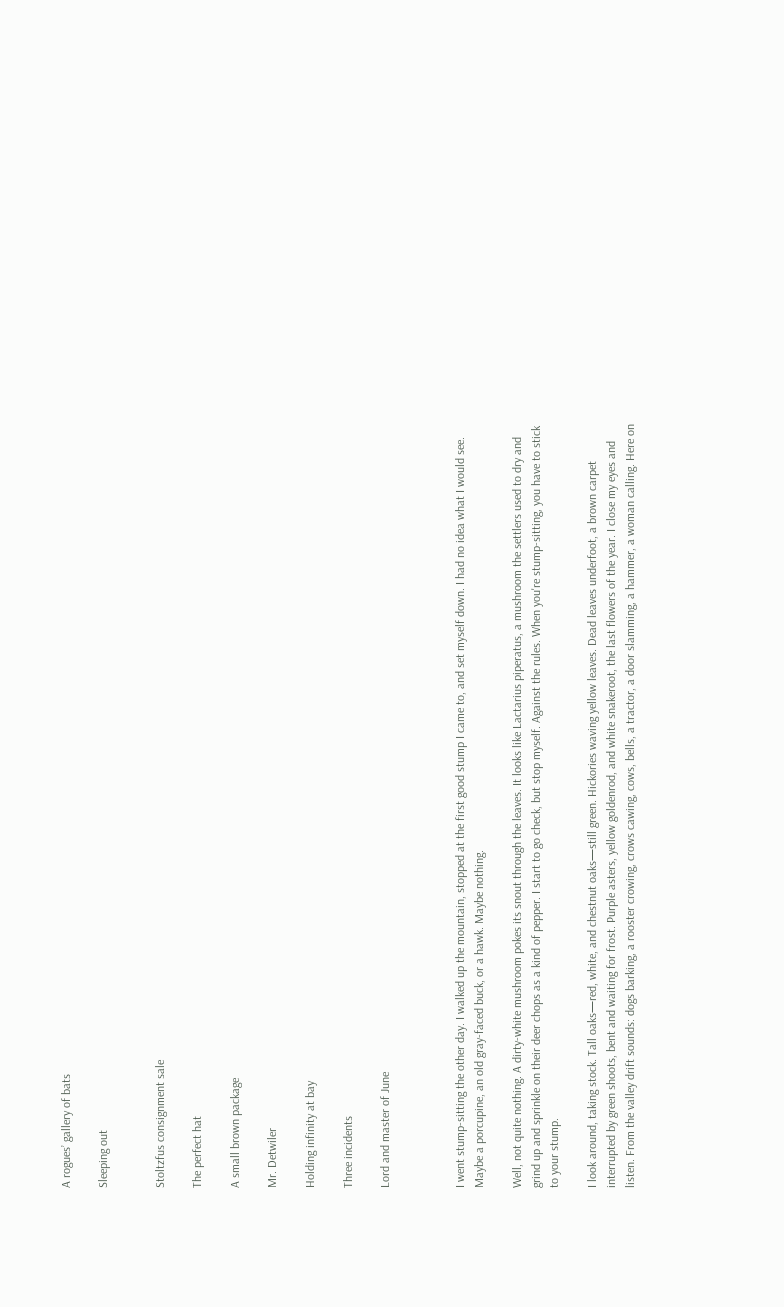A rogues’ gallery of bats

Sleeping out


Stoltzfus consignment sale

The perfect hat

A small brown package

Mr. Detwiler

Holding infinity at bay

Three incidents

Lord and master of June



I went stump-sitting the other day. I walked up the mountain, stopped at the first good stump I came to, and set myself down. I had no idea what I would see. Maybe a porcupine, an old gray-faced buck, or a hawk. Maybe nothing.

Well, not quite nothing. A dirty-white mushroom pokes its snout through the leaves. It looks like Lactarius piperatus, a mushroom the settlers used to dry and grind up and sprinkle on their deer chops as a kind of pepper. I start to go check, but stop myself. Against the rules. When you're stump-sitting, you have to stick to your stump.

I look around, taking stock. Tall oaks—red, white, and chestnut oaks—still green. Hickories waving yellow leaves. Dead leaves underfoot, a brown carpet interrupted by green shoots, bent and waiting for frost. Purple asters, yellow goldenrod, and white snakeroot, the last flowers of the year. I close my eyes and listen. From the valley drift sounds: dogs barking, a rooster crowing, crows cawing, cows, bells, a tractor, a door slamming, a hammer, a woman calling. Here on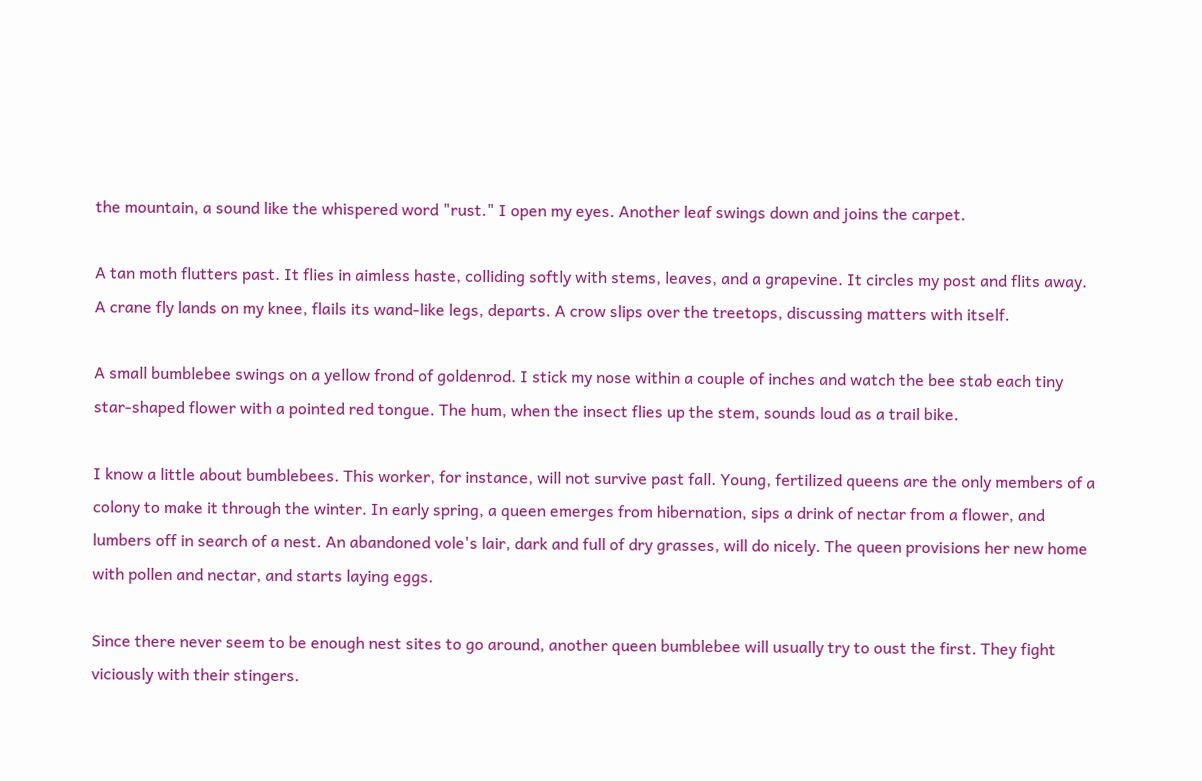the mountain, a sound like the whispered word "rust." I open my eyes. Another leaf swings down and joins the carpet.

A tan moth flutters past. It flies in aimless haste, colliding softly with stems, leaves, and a grapevine. It circles my post and flits away. A crane fly lands on my knee, flails its wand-like legs, departs. A crow slips over the treetops, discussing matters with itself.

A small bumblebee swings on a yellow frond of goldenrod. I stick my nose within a couple of inches and watch the bee stab each tiny star-shaped flower with a pointed red tongue. The hum, when the insect flies up the stem, sounds loud as a trail bike.

I know a little about bumblebees. This worker, for instance, will not survive past fall. Young, fertilized queens are the only members of a colony to make it through the winter. In early spring, a queen emerges from hibernation, sips a drink of nectar from a flower, and lumbers off in search of a nest. An abandoned vole's lair, dark and full of dry grasses, will do nicely. The queen provisions her new home with pollen and nectar, and starts laying eggs.

Since there never seem to be enough nest sites to go around, another queen bumblebee will usually try to oust the first. They fight viciously with their stingers.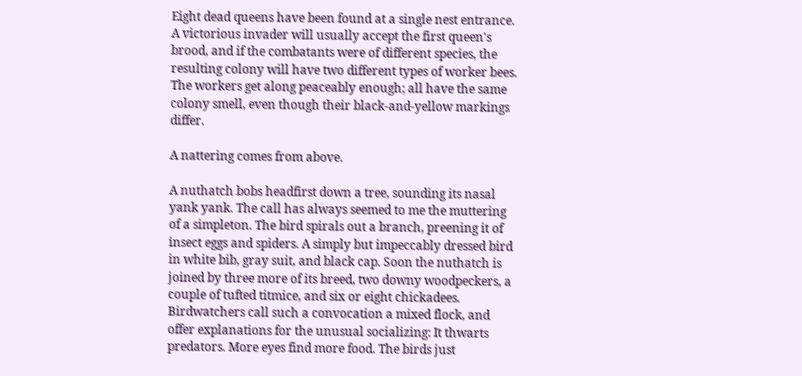Eight dead queens have been found at a single nest entrance. A victorious invader will usually accept the first queen's brood, and if the combatants were of different species, the resulting colony will have two different types of worker bees. The workers get along peaceably enough; all have the same colony smell, even though their black-and-yellow markings differ.

A nattering comes from above.

A nuthatch bobs headfirst down a tree, sounding its nasal yank yank. The call has always seemed to me the muttering of a simpleton. The bird spirals out a branch, preening it of insect eggs and spiders. A simply but impeccably dressed bird in white bib, gray suit, and black cap. Soon the nuthatch is joined by three more of its breed, two downy woodpeckers, a couple of tufted titmice, and six or eight chickadees. Birdwatchers call such a convocation a mixed flock, and offer explanations for the unusual socializing: It thwarts predators. More eyes find more food. The birds just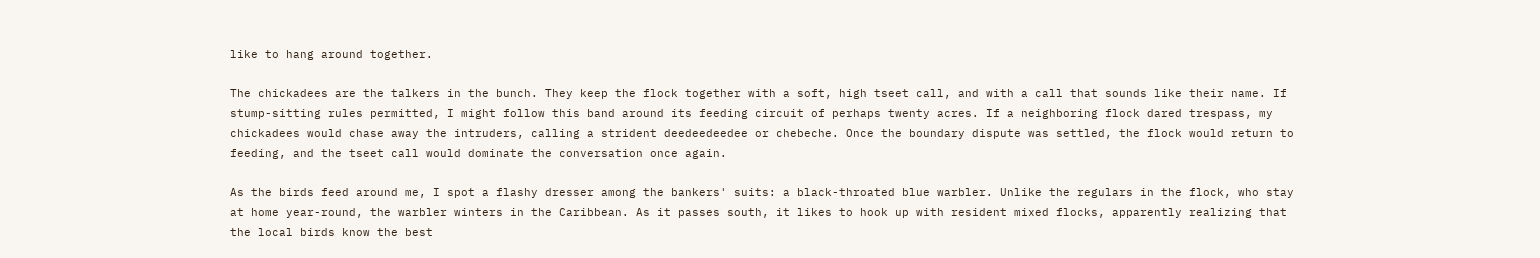like to hang around together.

The chickadees are the talkers in the bunch. They keep the flock together with a soft, high tseet call, and with a call that sounds like their name. If stump-sitting rules permitted, I might follow this band around its feeding circuit of perhaps twenty acres. If a neighboring flock dared trespass, my chickadees would chase away the intruders, calling a strident deedeedeedee or chebeche. Once the boundary dispute was settled, the flock would return to feeding, and the tseet call would dominate the conversation once again.

As the birds feed around me, I spot a flashy dresser among the bankers' suits: a black-throated blue warbler. Unlike the regulars in the flock, who stay at home year-round, the warbler winters in the Caribbean. As it passes south, it likes to hook up with resident mixed flocks, apparently realizing that the local birds know the best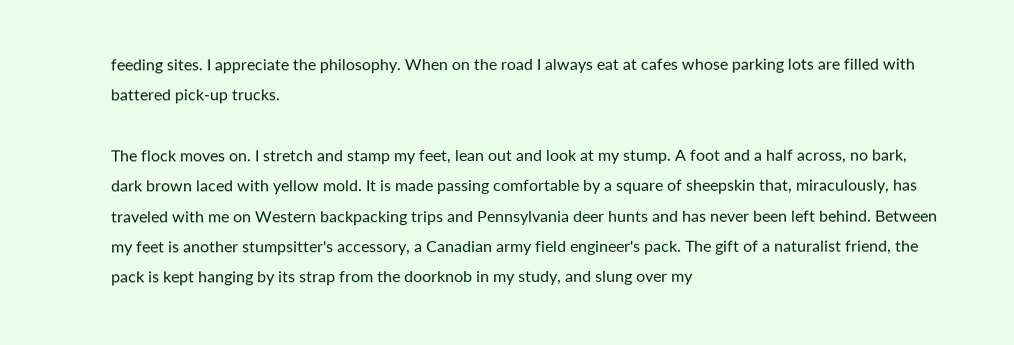feeding sites. I appreciate the philosophy. When on the road I always eat at cafes whose parking lots are filled with battered pick-up trucks.

The flock moves on. I stretch and stamp my feet, lean out and look at my stump. A foot and a half across, no bark, dark brown laced with yellow mold. It is made passing comfortable by a square of sheepskin that, miraculously, has traveled with me on Western backpacking trips and Pennsylvania deer hunts and has never been left behind. Between my feet is another stumpsitter's accessory, a Canadian army field engineer's pack. The gift of a naturalist friend, the pack is kept hanging by its strap from the doorknob in my study, and slung over my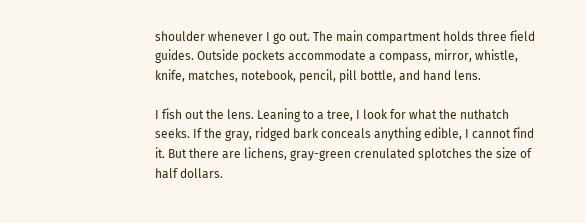shoulder whenever I go out. The main compartment holds three field guides. Outside pockets accommodate a compass, mirror, whistle, knife, matches, notebook, pencil, pill bottle, and hand lens.

I fish out the lens. Leaning to a tree, I look for what the nuthatch seeks. If the gray, ridged bark conceals anything edible, I cannot find it. But there are lichens, gray-green crenulated splotches the size of half dollars.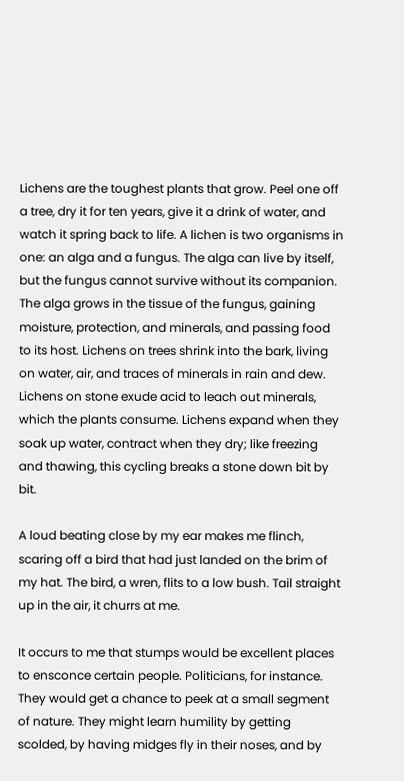Lichens are the toughest plants that grow. Peel one off a tree, dry it for ten years, give it a drink of water, and watch it spring back to life. A lichen is two organisms in one: an alga and a fungus. The alga can live by itself, but the fungus cannot survive without its companion. The alga grows in the tissue of the fungus, gaining moisture, protection, and minerals, and passing food to its host. Lichens on trees shrink into the bark, living on water, air, and traces of minerals in rain and dew. Lichens on stone exude acid to leach out minerals, which the plants consume. Lichens expand when they soak up water, contract when they dry; like freezing and thawing, this cycling breaks a stone down bit by bit.

A loud beating close by my ear makes me flinch, scaring off a bird that had just landed on the brim of my hat. The bird, a wren, flits to a low bush. Tail straight up in the air, it churrs at me.

It occurs to me that stumps would be excellent places to ensconce certain people. Politicians, for instance. They would get a chance to peek at a small segment of nature. They might learn humility by getting scolded, by having midges fly in their noses, and by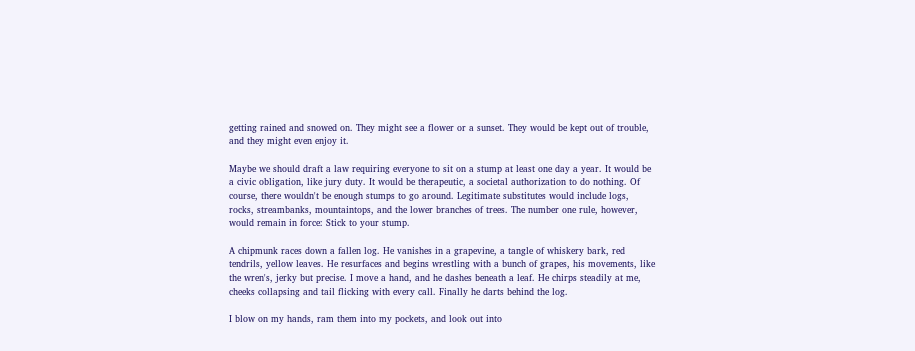getting rained and snowed on. They might see a flower or a sunset. They would be kept out of trouble, and they might even enjoy it.

Maybe we should draft a law requiring everyone to sit on a stump at least one day a year. It would be a civic obligation, like jury duty. It would be therapeutic, a societal authorization to do nothing. Of course, there wouldn't be enough stumps to go around. Legitimate substitutes would include logs, rocks, streambanks, mountaintops, and the lower branches of trees. The number one rule, however, would remain in force: Stick to your stump.

A chipmunk races down a fallen log. He vanishes in a grapevine, a tangle of whiskery bark, red tendrils, yellow leaves. He resurfaces and begins wrestling with a bunch of grapes, his movements, like the wren's, jerky but precise. I move a hand, and he dashes beneath a leaf. He chirps steadily at me, cheeks collapsing and tail flicking with every call. Finally he darts behind the log.

I blow on my hands, ram them into my pockets, and look out into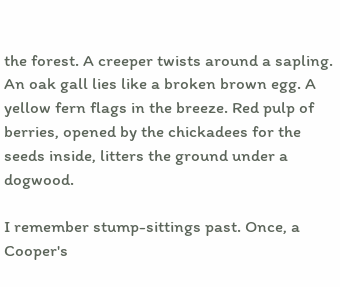the forest. A creeper twists around a sapling. An oak gall lies like a broken brown egg. A yellow fern flags in the breeze. Red pulp of berries, opened by the chickadees for the seeds inside, litters the ground under a dogwood.

I remember stump-sittings past. Once, a Cooper's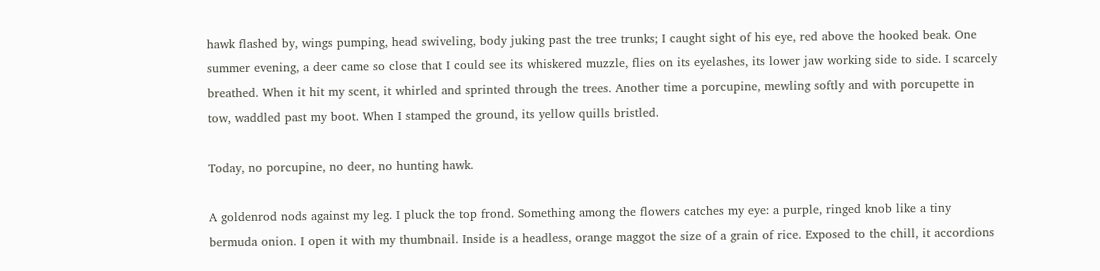hawk flashed by, wings pumping, head swiveling, body juking past the tree trunks; I caught sight of his eye, red above the hooked beak. One summer evening, a deer came so close that I could see its whiskered muzzle, flies on its eyelashes, its lower jaw working side to side. I scarcely breathed. When it hit my scent, it whirled and sprinted through the trees. Another time a porcupine, mewling softly and with porcupette in tow, waddled past my boot. When I stamped the ground, its yellow quills bristled.

Today, no porcupine, no deer, no hunting hawk.

A goldenrod nods against my leg. I pluck the top frond. Something among the flowers catches my eye: a purple, ringed knob like a tiny bermuda onion. I open it with my thumbnail. Inside is a headless, orange maggot the size of a grain of rice. Exposed to the chill, it accordions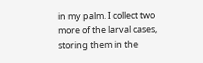in my palm. I collect two more of the larval cases, storing them in the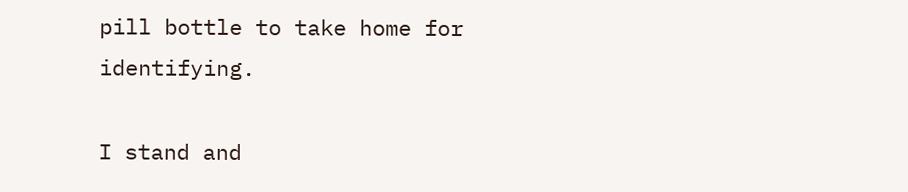pill bottle to take home for identifying.

I stand and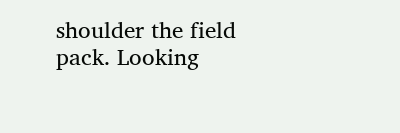shoulder the field pack. Looking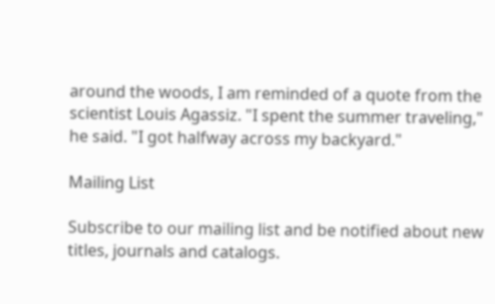around the woods, I am reminded of a quote from the scientist Louis Agassiz. "I spent the summer traveling," he said. "I got halfway across my backyard."

Mailing List

Subscribe to our mailing list and be notified about new titles, journals and catalogs.